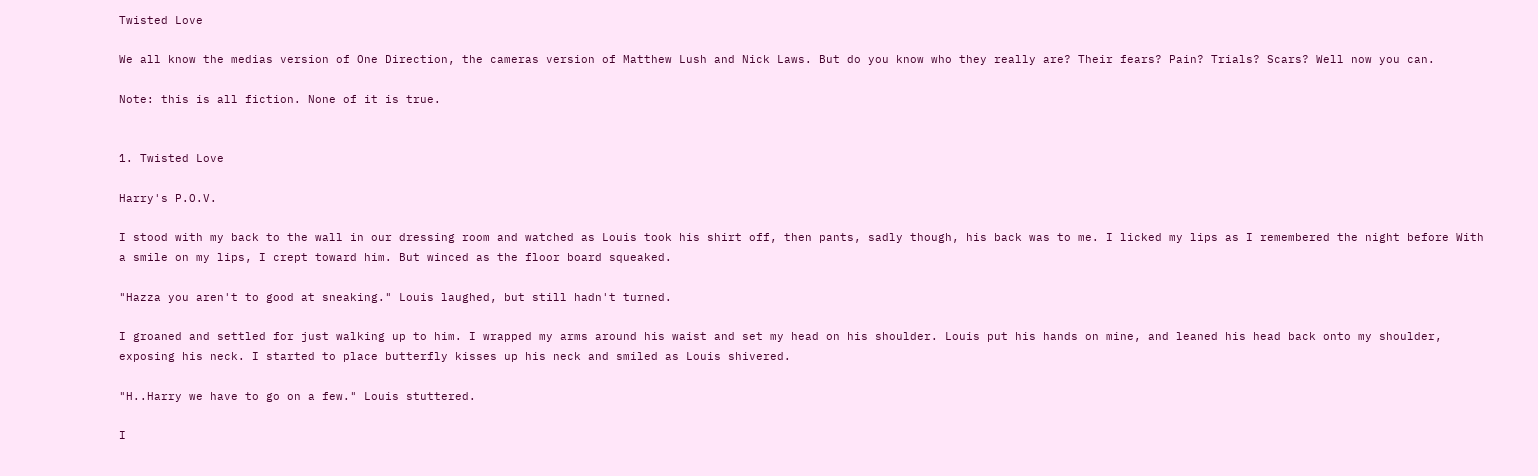Twisted Love

We all know the medias version of One Direction, the cameras version of Matthew Lush and Nick Laws. But do you know who they really are? Their fears? Pain? Trials? Scars? Well now you can.

Note: this is all fiction. None of it is true.


1. Twisted Love

Harry's P.O.V.

I stood with my back to the wall in our dressing room and watched as Louis took his shirt off, then pants, sadly though, his back was to me. I licked my lips as I remembered the night before With a smile on my lips, I crept toward him. But winced as the floor board squeaked.

"Hazza you aren't to good at sneaking." Louis laughed, but still hadn't turned.

I groaned and settled for just walking up to him. I wrapped my arms around his waist and set my head on his shoulder. Louis put his hands on mine, and leaned his head back onto my shoulder, exposing his neck. I started to place butterfly kisses up his neck and smiled as Louis shivered.

"H..Harry we have to go on a few." Louis stuttered.

I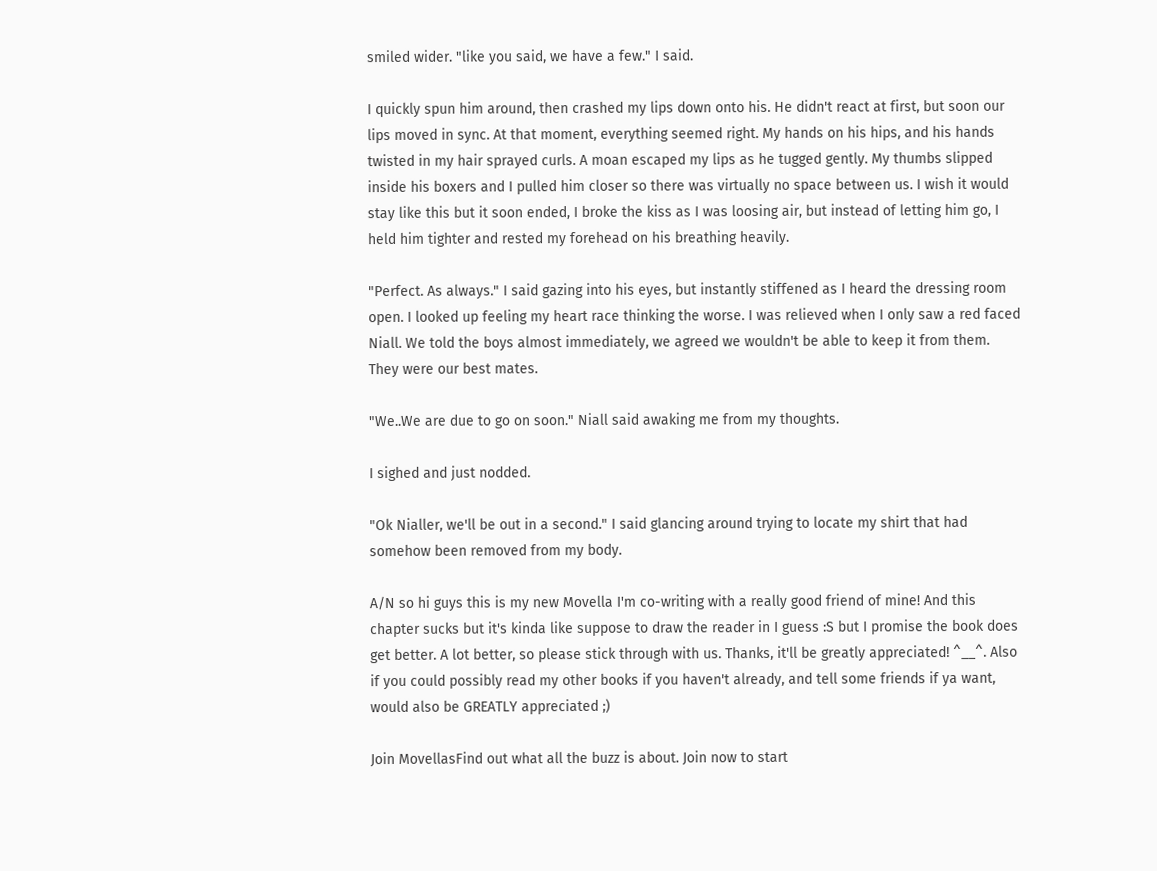smiled wider. "like you said, we have a few." I said.

I quickly spun him around, then crashed my lips down onto his. He didn't react at first, but soon our lips moved in sync. At that moment, everything seemed right. My hands on his hips, and his hands twisted in my hair sprayed curls. A moan escaped my lips as he tugged gently. My thumbs slipped inside his boxers and I pulled him closer so there was virtually no space between us. I wish it would stay like this but it soon ended, I broke the kiss as I was loosing air, but instead of letting him go, I held him tighter and rested my forehead on his breathing heavily.

"Perfect. As always." I said gazing into his eyes, but instantly stiffened as I heard the dressing room open. I looked up feeling my heart race thinking the worse. I was relieved when I only saw a red faced Niall. We told the boys almost immediately, we agreed we wouldn't be able to keep it from them. They were our best mates.

"We..We are due to go on soon." Niall said awaking me from my thoughts.

I sighed and just nodded.

"Ok Nialler, we'll be out in a second." I said glancing around trying to locate my shirt that had somehow been removed from my body.

A/N so hi guys this is my new Movella I'm co-writing with a really good friend of mine! And this chapter sucks but it's kinda like suppose to draw the reader in I guess :S but I promise the book does get better. A lot better, so please stick through with us. Thanks, it'll be greatly appreciated! ^__^. Also if you could possibly read my other books if you haven't already, and tell some friends if ya want, would also be GREATLY appreciated ;)

Join MovellasFind out what all the buzz is about. Join now to start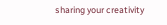sharing your creativity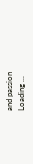and passion
Loading ...